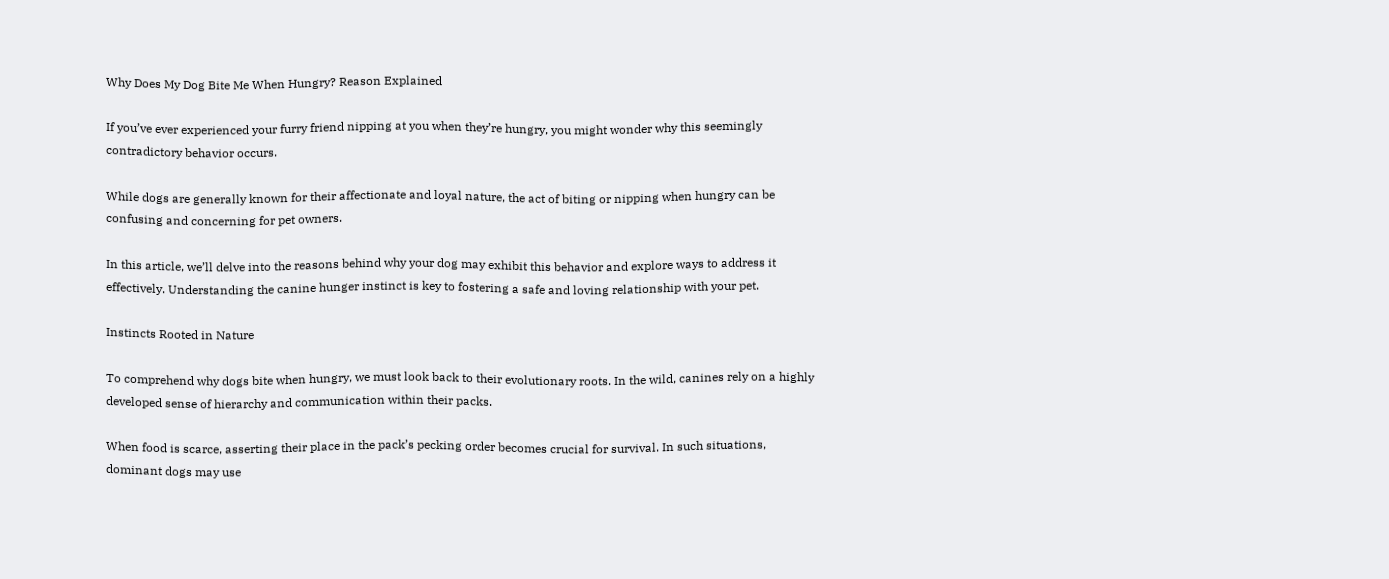Why Does My Dog Bite Me When Hungry? Reason Explained

If you’ve ever experienced your furry friend nipping at you when they’re hungry, you might wonder why this seemingly contradictory behavior occurs.

While dogs are generally known for their affectionate and loyal nature, the act of biting or nipping when hungry can be confusing and concerning for pet owners.

In this article, we’ll delve into the reasons behind why your dog may exhibit this behavior and explore ways to address it effectively. Understanding the canine hunger instinct is key to fostering a safe and loving relationship with your pet.

Instincts Rooted in Nature

To comprehend why dogs bite when hungry, we must look back to their evolutionary roots. In the wild, canines rely on a highly developed sense of hierarchy and communication within their packs.

When food is scarce, asserting their place in the pack’s pecking order becomes crucial for survival. In such situations, dominant dogs may use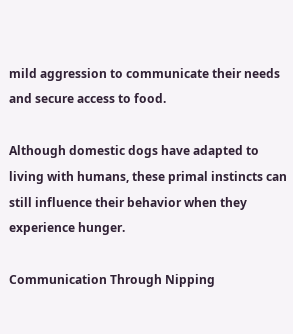mild aggression to communicate their needs and secure access to food.

Although domestic dogs have adapted to living with humans, these primal instincts can still influence their behavior when they experience hunger.

Communication Through Nipping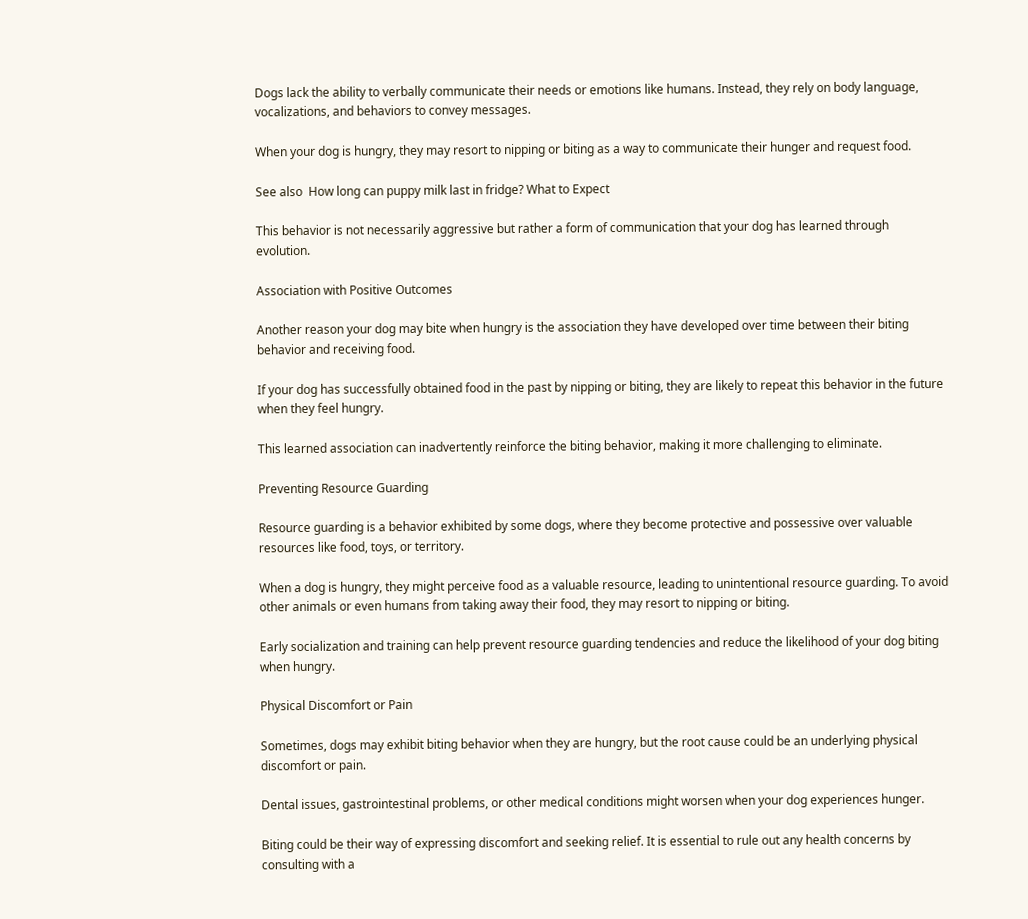Dogs lack the ability to verbally communicate their needs or emotions like humans. Instead, they rely on body language, vocalizations, and behaviors to convey messages.

When your dog is hungry, they may resort to nipping or biting as a way to communicate their hunger and request food.

See also  How long can puppy milk last in fridge? What to Expect

This behavior is not necessarily aggressive but rather a form of communication that your dog has learned through evolution.

Association with Positive Outcomes

Another reason your dog may bite when hungry is the association they have developed over time between their biting behavior and receiving food.

If your dog has successfully obtained food in the past by nipping or biting, they are likely to repeat this behavior in the future when they feel hungry.

This learned association can inadvertently reinforce the biting behavior, making it more challenging to eliminate.

Preventing Resource Guarding

Resource guarding is a behavior exhibited by some dogs, where they become protective and possessive over valuable resources like food, toys, or territory.

When a dog is hungry, they might perceive food as a valuable resource, leading to unintentional resource guarding. To avoid other animals or even humans from taking away their food, they may resort to nipping or biting.

Early socialization and training can help prevent resource guarding tendencies and reduce the likelihood of your dog biting when hungry.

Physical Discomfort or Pain

Sometimes, dogs may exhibit biting behavior when they are hungry, but the root cause could be an underlying physical discomfort or pain.

Dental issues, gastrointestinal problems, or other medical conditions might worsen when your dog experiences hunger.

Biting could be their way of expressing discomfort and seeking relief. It is essential to rule out any health concerns by consulting with a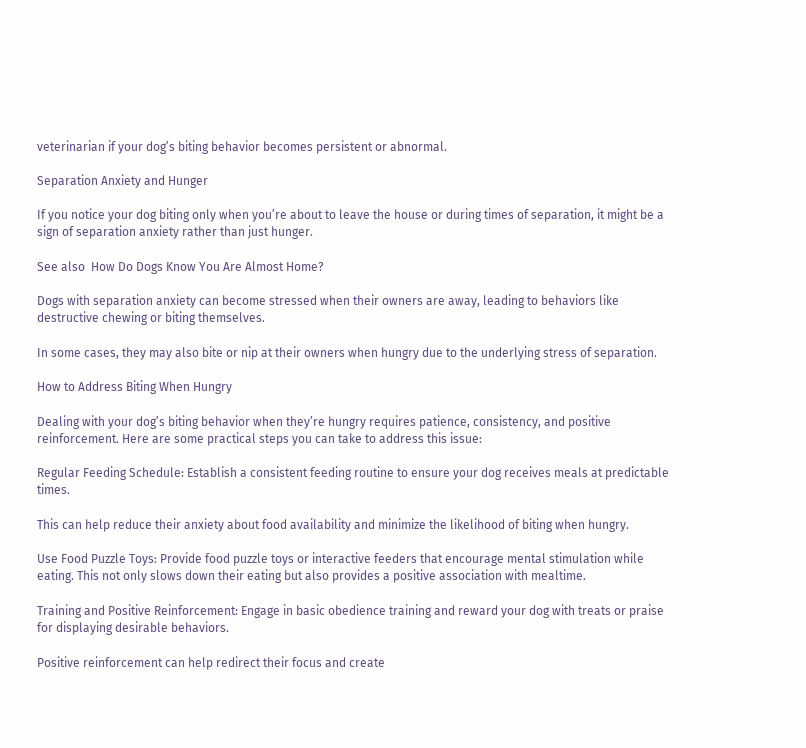veterinarian if your dog’s biting behavior becomes persistent or abnormal.

Separation Anxiety and Hunger

If you notice your dog biting only when you’re about to leave the house or during times of separation, it might be a sign of separation anxiety rather than just hunger.

See also  How Do Dogs Know You Are Almost Home?

Dogs with separation anxiety can become stressed when their owners are away, leading to behaviors like destructive chewing or biting themselves.

In some cases, they may also bite or nip at their owners when hungry due to the underlying stress of separation.

How to Address Biting When Hungry

Dealing with your dog’s biting behavior when they’re hungry requires patience, consistency, and positive reinforcement. Here are some practical steps you can take to address this issue:

Regular Feeding Schedule: Establish a consistent feeding routine to ensure your dog receives meals at predictable times.

This can help reduce their anxiety about food availability and minimize the likelihood of biting when hungry.

Use Food Puzzle Toys: Provide food puzzle toys or interactive feeders that encourage mental stimulation while eating. This not only slows down their eating but also provides a positive association with mealtime.

Training and Positive Reinforcement: Engage in basic obedience training and reward your dog with treats or praise for displaying desirable behaviors.

Positive reinforcement can help redirect their focus and create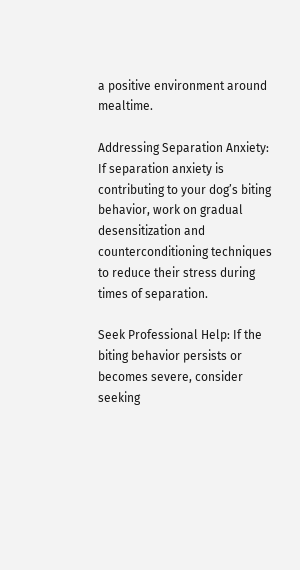a positive environment around mealtime.

Addressing Separation Anxiety: If separation anxiety is contributing to your dog’s biting behavior, work on gradual desensitization and counterconditioning techniques to reduce their stress during times of separation.

Seek Professional Help: If the biting behavior persists or becomes severe, consider seeking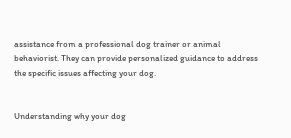assistance from a professional dog trainer or animal behaviorist. They can provide personalized guidance to address the specific issues affecting your dog.


Understanding why your dog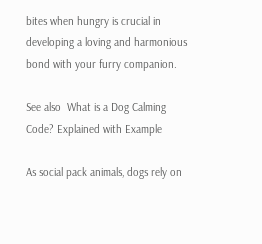bites when hungry is crucial in developing a loving and harmonious bond with your furry companion.

See also  What is a Dog Calming Code? Explained with Example

As social pack animals, dogs rely on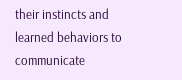their instincts and learned behaviors to communicate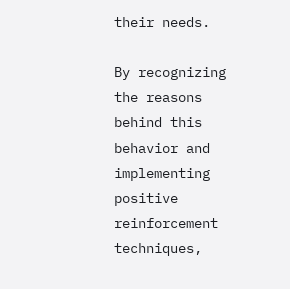their needs.

By recognizing the reasons behind this behavior and implementing positive reinforcement techniques,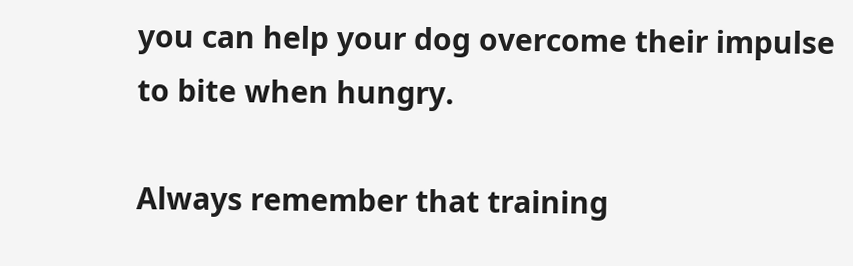you can help your dog overcome their impulse to bite when hungry.

Always remember that training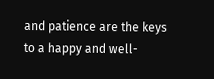and patience are the keys to a happy and well-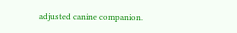adjusted canine companion.